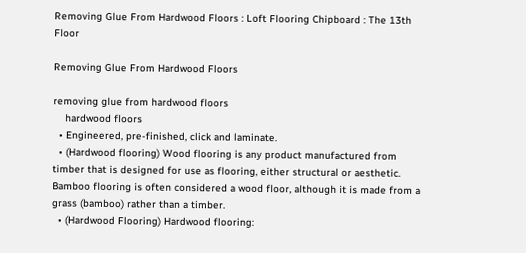Removing Glue From Hardwood Floors : Loft Flooring Chipboard : The 13th Floor

Removing Glue From Hardwood Floors

removing glue from hardwood floors
    hardwood floors
  • Engineered, pre-finished, click and laminate.
  • (Hardwood flooring) Wood flooring is any product manufactured from timber that is designed for use as flooring, either structural or aesthetic. Bamboo flooring is often considered a wood floor, although it is made from a grass (bamboo) rather than a timber.
  • (Hardwood Flooring) Hardwood flooring: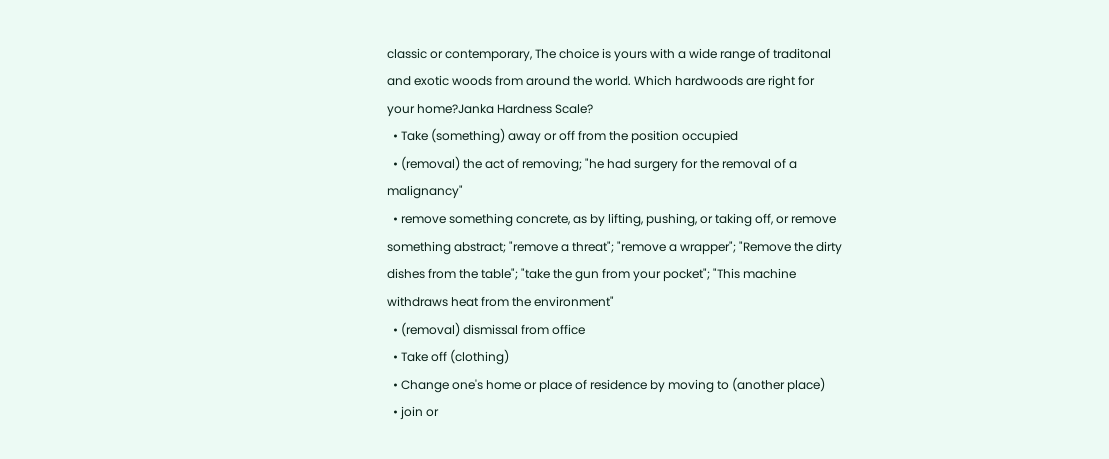classic or contemporary, The choice is yours with a wide range of traditonal and exotic woods from around the world. Which hardwoods are right for your home?Janka Hardness Scale?
  • Take (something) away or off from the position occupied
  • (removal) the act of removing; "he had surgery for the removal of a malignancy"
  • remove something concrete, as by lifting, pushing, or taking off, or remove something abstract; "remove a threat"; "remove a wrapper"; "Remove the dirty dishes from the table"; "take the gun from your pocket"; "This machine withdraws heat from the environment"
  • (removal) dismissal from office
  • Take off (clothing)
  • Change one's home or place of residence by moving to (another place)
  • join or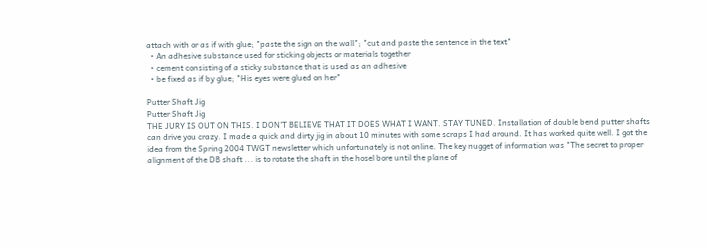attach with or as if with glue; "paste the sign on the wall"; "cut and paste the sentence in the text"
  • An adhesive substance used for sticking objects or materials together
  • cement consisting of a sticky substance that is used as an adhesive
  • be fixed as if by glue; "His eyes were glued on her"

Putter Shaft Jig
Putter Shaft Jig
THE JURY IS OUT ON THIS. I DON'T BELIEVE THAT IT DOES WHAT I WANT. STAY TUNED. Installation of double bend putter shafts can drive you crazy. I made a quick and dirty jig in about 10 minutes with some scraps I had around. It has worked quite well. I got the idea from the Spring 2004 TWGT newsletter which unfortunately is not online. The key nugget of information was "The secret to proper alignment of the DB shaft ... is to rotate the shaft in the hosel bore until the plane of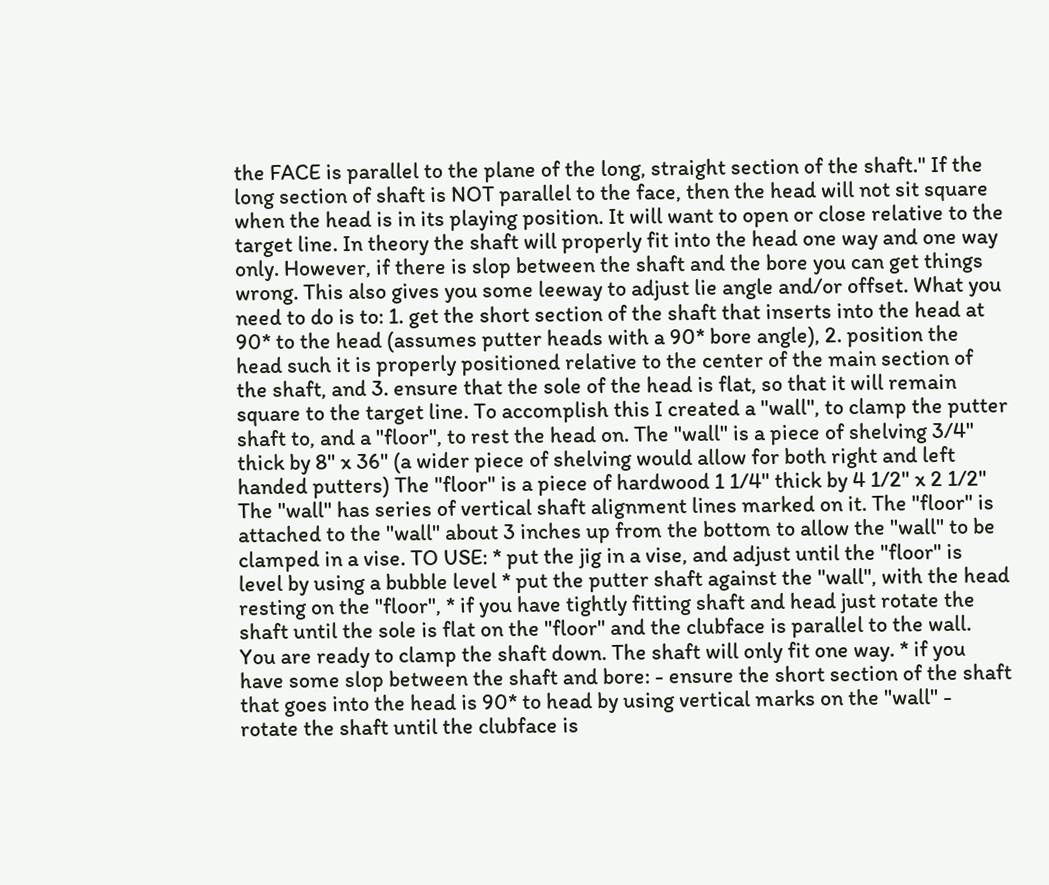the FACE is parallel to the plane of the long, straight section of the shaft." If the long section of shaft is NOT parallel to the face, then the head will not sit square when the head is in its playing position. It will want to open or close relative to the target line. In theory the shaft will properly fit into the head one way and one way only. However, if there is slop between the shaft and the bore you can get things wrong. This also gives you some leeway to adjust lie angle and/or offset. What you need to do is to: 1. get the short section of the shaft that inserts into the head at 90* to the head (assumes putter heads with a 90* bore angle), 2. position the head such it is properly positioned relative to the center of the main section of the shaft, and 3. ensure that the sole of the head is flat, so that it will remain square to the target line. To accomplish this I created a "wall", to clamp the putter shaft to, and a "floor", to rest the head on. The "wall" is a piece of shelving 3/4" thick by 8" x 36" (a wider piece of shelving would allow for both right and left handed putters) The "floor" is a piece of hardwood 1 1/4" thick by 4 1/2" x 2 1/2" The "wall" has series of vertical shaft alignment lines marked on it. The "floor" is attached to the "wall" about 3 inches up from the bottom to allow the "wall" to be clamped in a vise. TO USE: * put the jig in a vise, and adjust until the "floor" is level by using a bubble level * put the putter shaft against the "wall", with the head resting on the "floor", * if you have tightly fitting shaft and head just rotate the shaft until the sole is flat on the "floor" and the clubface is parallel to the wall. You are ready to clamp the shaft down. The shaft will only fit one way. * if you have some slop between the shaft and bore: - ensure the short section of the shaft that goes into the head is 90* to head by using vertical marks on the "wall" - rotate the shaft until the clubface is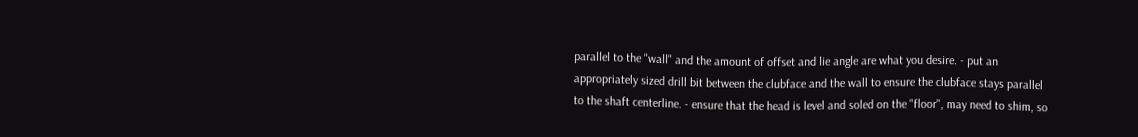parallel to the "wall" and the amount of offset and lie angle are what you desire. - put an appropriately sized drill bit between the clubface and the wall to ensure the clubface stays parallel to the shaft centerline. - ensure that the head is level and soled on the "floor", may need to shim, so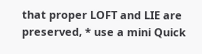that proper LOFT and LIE are preserved, * use a mini Quick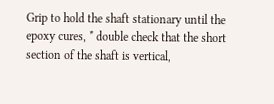Grip to hold the shaft stationary until the epoxy cures, * double check that the short section of the shaft is vertical,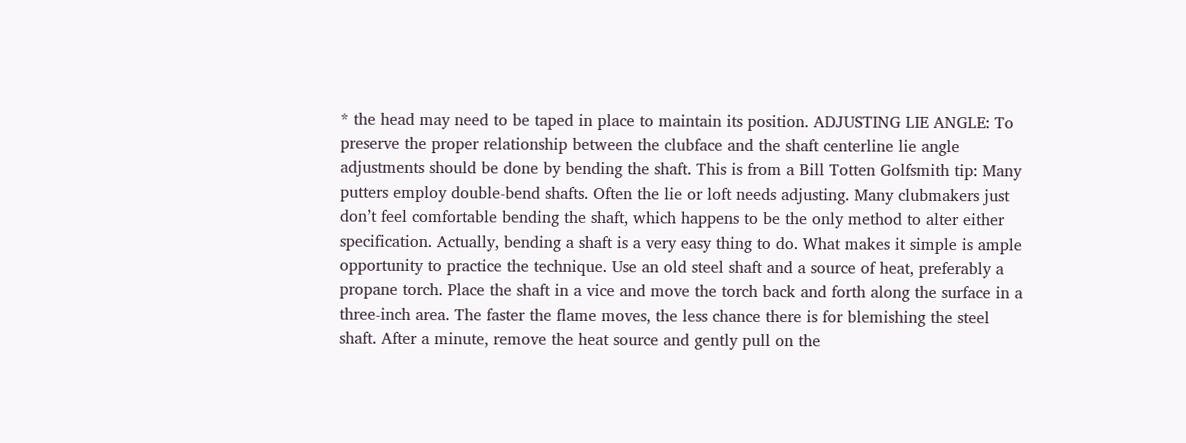* the head may need to be taped in place to maintain its position. ADJUSTING LIE ANGLE: To preserve the proper relationship between the clubface and the shaft centerline lie angle adjustments should be done by bending the shaft. This is from a Bill Totten Golfsmith tip: Many putters employ double-bend shafts. Often the lie or loft needs adjusting. Many clubmakers just don’t feel comfortable bending the shaft, which happens to be the only method to alter either specification. Actually, bending a shaft is a very easy thing to do. What makes it simple is ample opportunity to practice the technique. Use an old steel shaft and a source of heat, preferably a propane torch. Place the shaft in a vice and move the torch back and forth along the surface in a three-inch area. The faster the flame moves, the less chance there is for blemishing the steel shaft. After a minute, remove the heat source and gently pull on the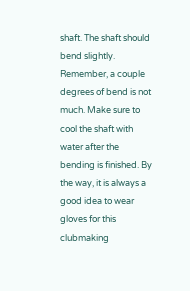shaft. The shaft should bend slightly. Remember, a couple degrees of bend is not much. Make sure to cool the shaft with water after the bending is finished. By the way, it is always a good idea to wear gloves for this clubmaking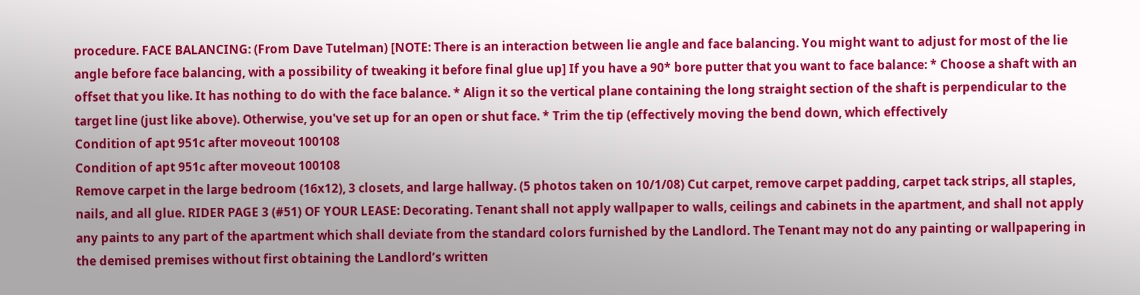procedure. FACE BALANCING: (From Dave Tutelman) [NOTE: There is an interaction between lie angle and face balancing. You might want to adjust for most of the lie angle before face balancing, with a possibility of tweaking it before final glue up] If you have a 90* bore putter that you want to face balance: * Choose a shaft with an offset that you like. It has nothing to do with the face balance. * Align it so the vertical plane containing the long straight section of the shaft is perpendicular to the target line (just like above). Otherwise, you've set up for an open or shut face. * Trim the tip (effectively moving the bend down, which effectively
Condition of apt 951c after moveout 100108
Condition of apt 951c after moveout 100108
Remove carpet in the large bedroom (16x12), 3 closets, and large hallway. (5 photos taken on 10/1/08) Cut carpet, remove carpet padding, carpet tack strips, all staples, nails, and all glue. RIDER PAGE 3 (#51) OF YOUR LEASE: Decorating. Tenant shall not apply wallpaper to walls, ceilings and cabinets in the apartment, and shall not apply any paints to any part of the apartment which shall deviate from the standard colors furnished by the Landlord. The Tenant may not do any painting or wallpapering in the demised premises without first obtaining the Landlord’s written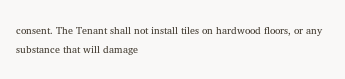consent. The Tenant shall not install tiles on hardwood floors, or any substance that will damage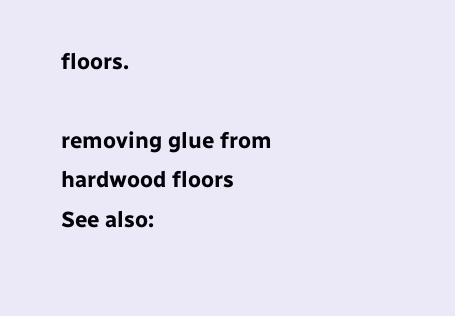floors.

removing glue from hardwood floors
See also: